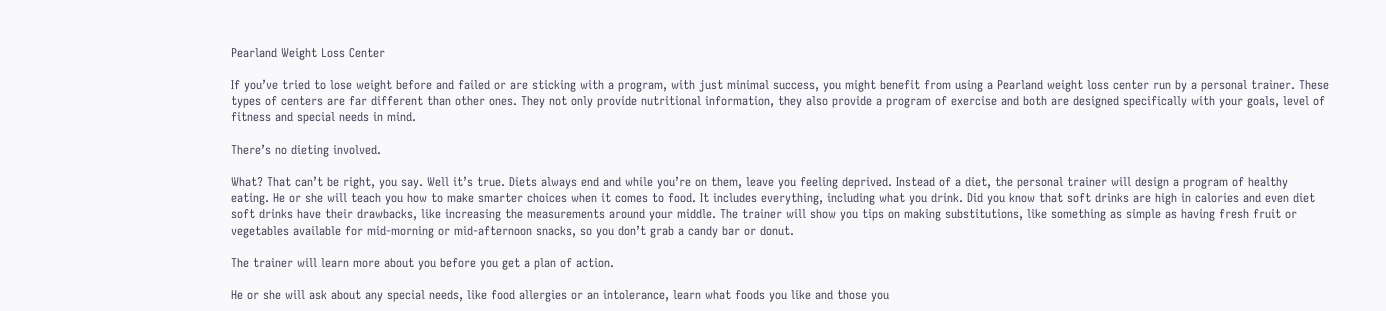Pearland Weight Loss Center

If you’ve tried to lose weight before and failed or are sticking with a program, with just minimal success, you might benefit from using a Pearland weight loss center run by a personal trainer. These types of centers are far different than other ones. They not only provide nutritional information, they also provide a program of exercise and both are designed specifically with your goals, level of fitness and special needs in mind.

There’s no dieting involved.

What? That can’t be right, you say. Well it’s true. Diets always end and while you’re on them, leave you feeling deprived. Instead of a diet, the personal trainer will design a program of healthy eating. He or she will teach you how to make smarter choices when it comes to food. It includes everything, including what you drink. Did you know that soft drinks are high in calories and even diet soft drinks have their drawbacks, like increasing the measurements around your middle. The trainer will show you tips on making substitutions, like something as simple as having fresh fruit or vegetables available for mid-morning or mid-afternoon snacks, so you don’t grab a candy bar or donut.

The trainer will learn more about you before you get a plan of action.

He or she will ask about any special needs, like food allergies or an intolerance, learn what foods you like and those you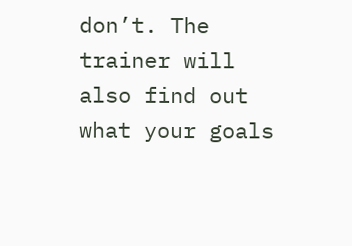don’t. The trainer will also find out what your goals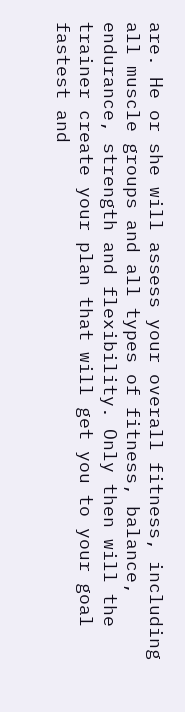are. He or she will assess your overall fitness, including all muscle groups and all types of fitness, balance, endurance, strength and flexibility. Only then will the trainer create your plan that will get you to your goal fastest and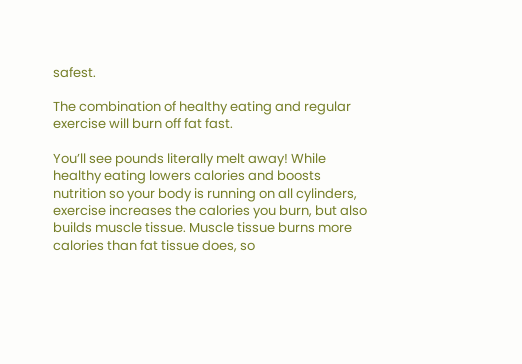safest.

The combination of healthy eating and regular exercise will burn off fat fast.

You’ll see pounds literally melt away! While healthy eating lowers calories and boosts nutrition so your body is running on all cylinders, exercise increases the calories you burn, but also builds muscle tissue. Muscle tissue burns more calories than fat tissue does, so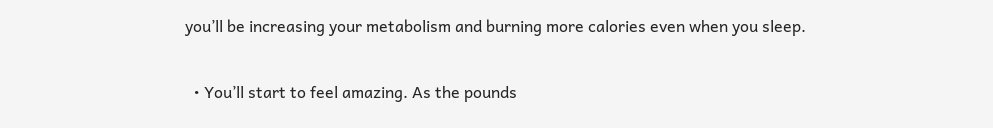you’ll be increasing your metabolism and burning more calories even when you sleep.

  • You’ll start to feel amazing. As the pounds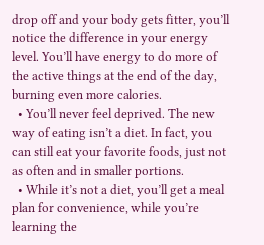drop off and your body gets fitter, you’ll notice the difference in your energy level. You’ll have energy to do more of the active things at the end of the day, burning even more calories.
  • You’ll never feel deprived. The new way of eating isn’t a diet. In fact, you can still eat your favorite foods, just not as often and in smaller portions.
  • While it’s not a diet, you’ll get a meal plan for convenience, while you’re learning the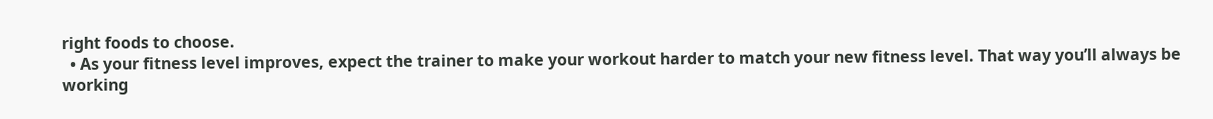right foods to choose.
  • As your fitness level improves, expect the trainer to make your workout harder to match your new fitness level. That way you’ll always be working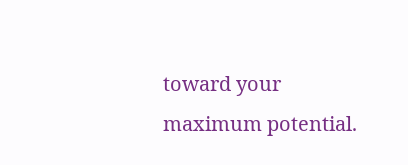toward your maximum potential.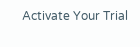Activate Your Trial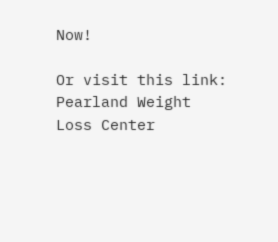Now!

Or visit this link:
Pearland Weight Loss Center